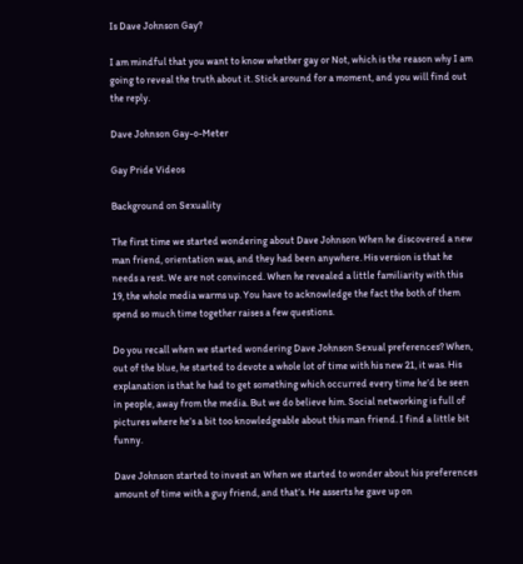Is Dave Johnson Gay?

I am mindful that you want to know whether gay or Not, which is the reason why I am going to reveal the truth about it. Stick around for a moment, and you will find out the reply.

Dave Johnson Gay-o-Meter

Gay Pride Videos

Background on Sexuality

The first time we started wondering about Dave Johnson When he discovered a new man friend, orientation was, and they had been anywhere. His version is that he needs a rest. We are not convinced. When he revealed a little familiarity with this 19, the whole media warms up. You have to acknowledge the fact the both of them spend so much time together raises a few questions.

Do you recall when we started wondering Dave Johnson Sexual preferences? When, out of the blue, he started to devote a whole lot of time with his new 21, it was. His explanation is that he had to get something which occurred every time he’d be seen in people, away from the media. But we do believe him. Social networking is full of pictures where he’s a bit too knowledgeable about this man friend. I find a little bit funny.

Dave Johnson started to invest an When we started to wonder about his preferences amount of time with a guy friend, and that’s. He asserts he gave up on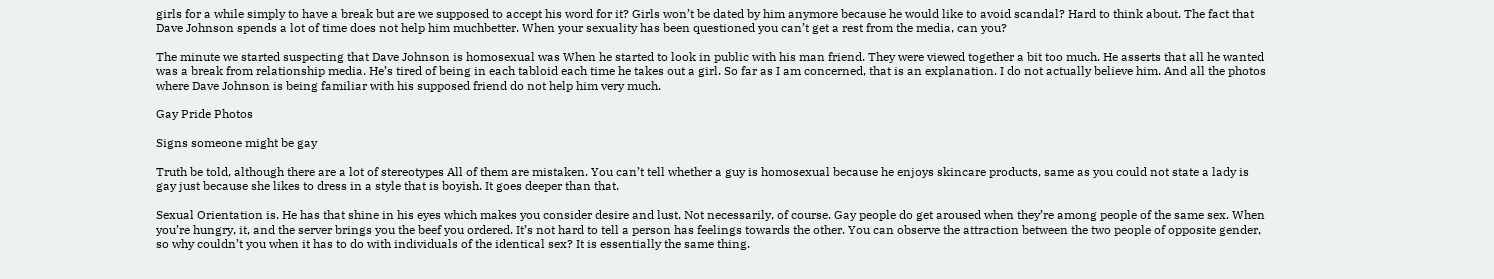girls for a while simply to have a break but are we supposed to accept his word for it? Girls won’t be dated by him anymore because he would like to avoid scandal? Hard to think about. The fact that Dave Johnson spends a lot of time does not help him muchbetter. When your sexuality has been questioned you can’t get a rest from the media, can you?

The minute we started suspecting that Dave Johnson is homosexual was When he started to look in public with his man friend. They were viewed together a bit too much. He asserts that all he wanted was a break from relationship media. He’s tired of being in each tabloid each time he takes out a girl. So far as I am concerned, that is an explanation. I do not actually believe him. And all the photos where Dave Johnson is being familiar with his supposed friend do not help him very much.

Gay Pride Photos

Signs someone might be gay

Truth be told, although there are a lot of stereotypes All of them are mistaken. You can’t tell whether a guy is homosexual because he enjoys skincare products, same as you could not state a lady is gay just because she likes to dress in a style that is boyish. It goes deeper than that.

Sexual Orientation is. He has that shine in his eyes which makes you consider desire and lust. Not necessarily, of course. Gay people do get aroused when they’re among people of the same sex. When you’re hungry, it, and the server brings you the beef you ordered. It’s not hard to tell a person has feelings towards the other. You can observe the attraction between the two people of opposite gender, so why couldn’t you when it has to do with individuals of the identical sex? It is essentially the same thing.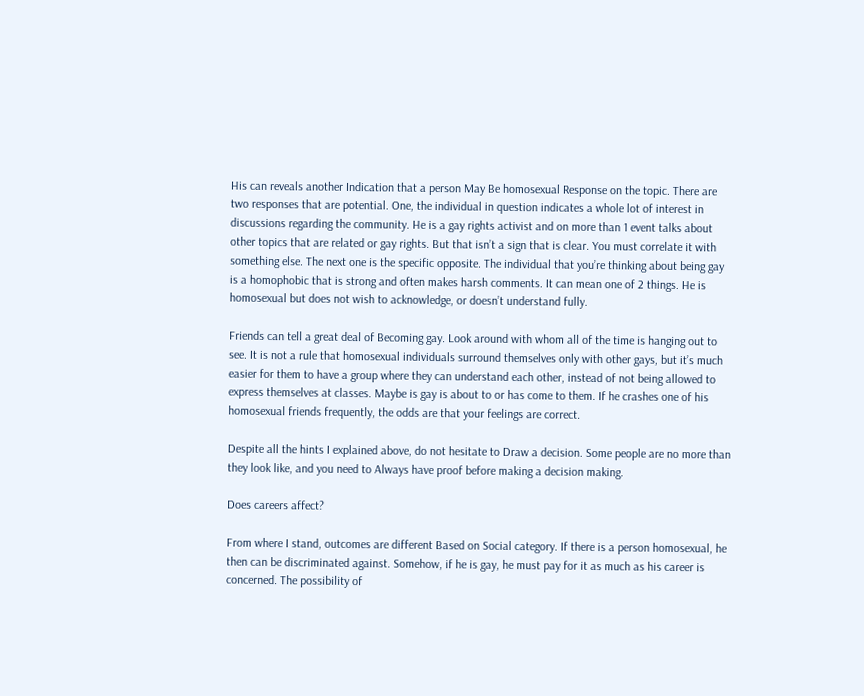His can reveals another Indication that a person May Be homosexual Response on the topic. There are two responses that are potential. One, the individual in question indicates a whole lot of interest in discussions regarding the community. He is a gay rights activist and on more than 1 event talks about other topics that are related or gay rights. But that isn’t a sign that is clear. You must correlate it with something else. The next one is the specific opposite. The individual that you’re thinking about being gay is a homophobic that is strong and often makes harsh comments. It can mean one of 2 things. He is homosexual but does not wish to acknowledge, or doesn’t understand fully.

Friends can tell a great deal of Becoming gay. Look around with whom all of the time is hanging out to see. It is not a rule that homosexual individuals surround themselves only with other gays, but it’s much easier for them to have a group where they can understand each other, instead of not being allowed to express themselves at classes. Maybe is gay is about to or has come to them. If he crashes one of his homosexual friends frequently, the odds are that your feelings are correct.

Despite all the hints I explained above, do not hesitate to Draw a decision. Some people are no more than they look like, and you need to Always have proof before making a decision making.

Does careers affect?

From where I stand, outcomes are different Based on Social category. If there is a person homosexual, he then can be discriminated against. Somehow, if he is gay, he must pay for it as much as his career is concerned. The possibility of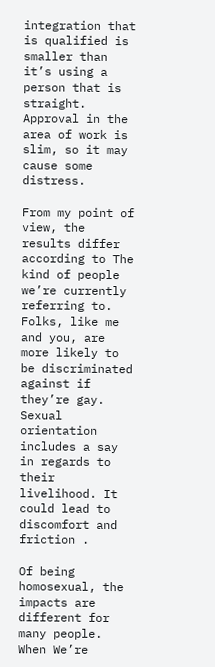integration that is qualified is smaller than it’s using a person that is straight. Approval in the area of work is slim, so it may cause some distress.

From my point of view, the results differ according to The kind of people we’re currently referring to. Folks, like me and you, are more likely to be discriminated against if they’re gay. Sexual orientation includes a say in regards to their livelihood. It could lead to discomfort and friction .

Of being homosexual, the impacts are different for many people. When We’re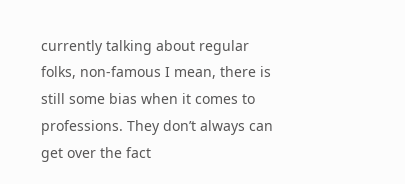currently talking about regular folks, non-famous I mean, there is still some bias when it comes to professions. They don’t always can get over the fact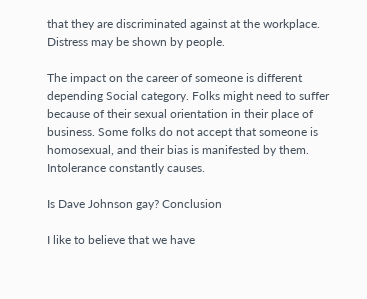that they are discriminated against at the workplace. Distress may be shown by people.

The impact on the career of someone is different depending Social category. Folks might need to suffer because of their sexual orientation in their place of business. Some folks do not accept that someone is homosexual, and their bias is manifested by them. Intolerance constantly causes.

Is Dave Johnson gay? Conclusion

I like to believe that we have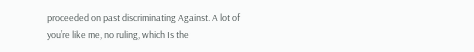proceeded on past discriminating Against. A lot of you’re like me, no ruling, which Is the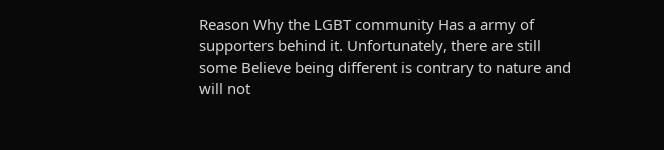Reason Why the LGBT community Has a army of supporters behind it. Unfortunately, there are still some Believe being different is contrary to nature and will not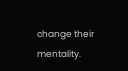change their mentality.